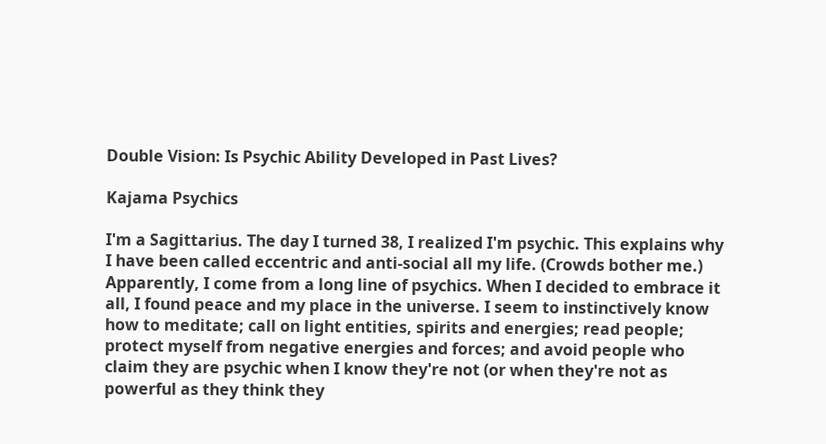Double Vision: Is Psychic Ability Developed in Past Lives?

Kajama Psychics

I'm a Sagittarius. The day I turned 38, I realized I'm psychic. This explains why I have been called eccentric and anti-social all my life. (Crowds bother me.) Apparently, I come from a long line of psychics. When I decided to embrace it all, I found peace and my place in the universe. I seem to instinctively know how to meditate; call on light entities, spirits and energies; read people; protect myself from negative energies and forces; and avoid people who claim they are psychic when I know they're not (or when they're not as powerful as they think they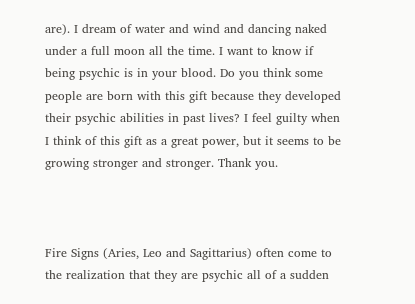are). I dream of water and wind and dancing naked under a full moon all the time. I want to know if being psychic is in your blood. Do you think some people are born with this gift because they developed their psychic abilities in past lives? I feel guilty when I think of this gift as a great power, but it seems to be growing stronger and stronger. Thank you.



Fire Signs (Aries, Leo and Sagittarius) often come to the realization that they are psychic all of a sudden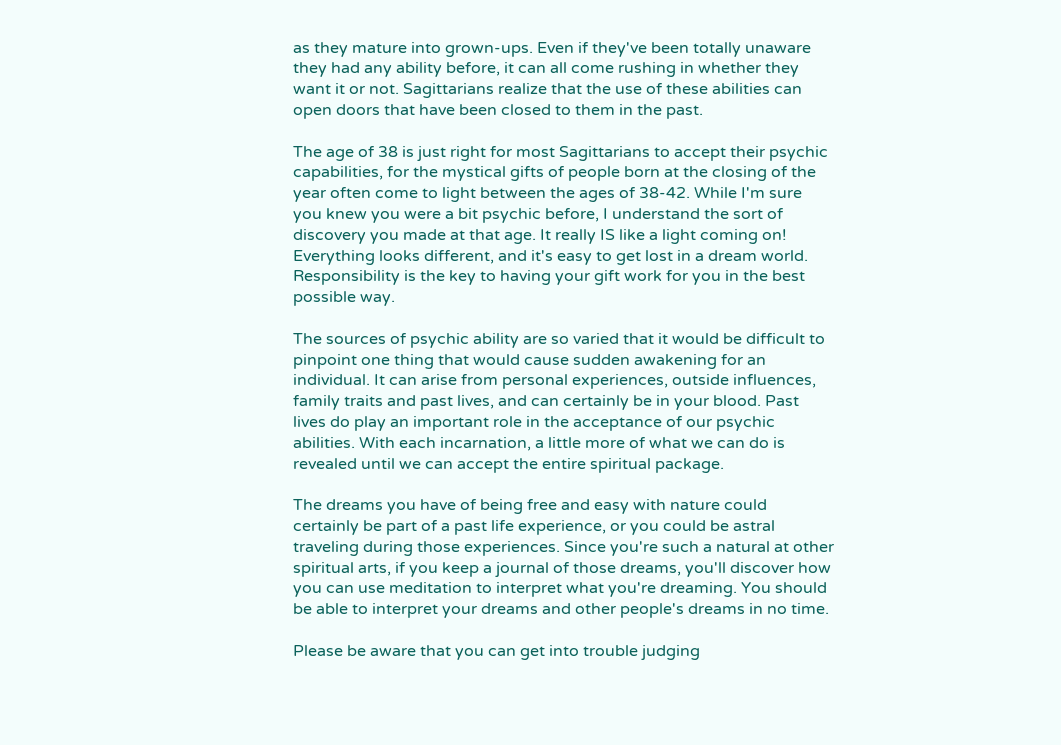as they mature into grown-ups. Even if they've been totally unaware they had any ability before, it can all come rushing in whether they want it or not. Sagittarians realize that the use of these abilities can open doors that have been closed to them in the past.

The age of 38 is just right for most Sagittarians to accept their psychic capabilities, for the mystical gifts of people born at the closing of the year often come to light between the ages of 38-42. While I'm sure you knew you were a bit psychic before, I understand the sort of discovery you made at that age. It really IS like a light coming on! Everything looks different, and it's easy to get lost in a dream world. Responsibility is the key to having your gift work for you in the best possible way.

The sources of psychic ability are so varied that it would be difficult to pinpoint one thing that would cause sudden awakening for an individual. It can arise from personal experiences, outside influences, family traits and past lives, and can certainly be in your blood. Past lives do play an important role in the acceptance of our psychic abilities. With each incarnation, a little more of what we can do is revealed until we can accept the entire spiritual package.

The dreams you have of being free and easy with nature could certainly be part of a past life experience, or you could be astral traveling during those experiences. Since you're such a natural at other spiritual arts, if you keep a journal of those dreams, you'll discover how you can use meditation to interpret what you're dreaming. You should be able to interpret your dreams and other people's dreams in no time.

Please be aware that you can get into trouble judging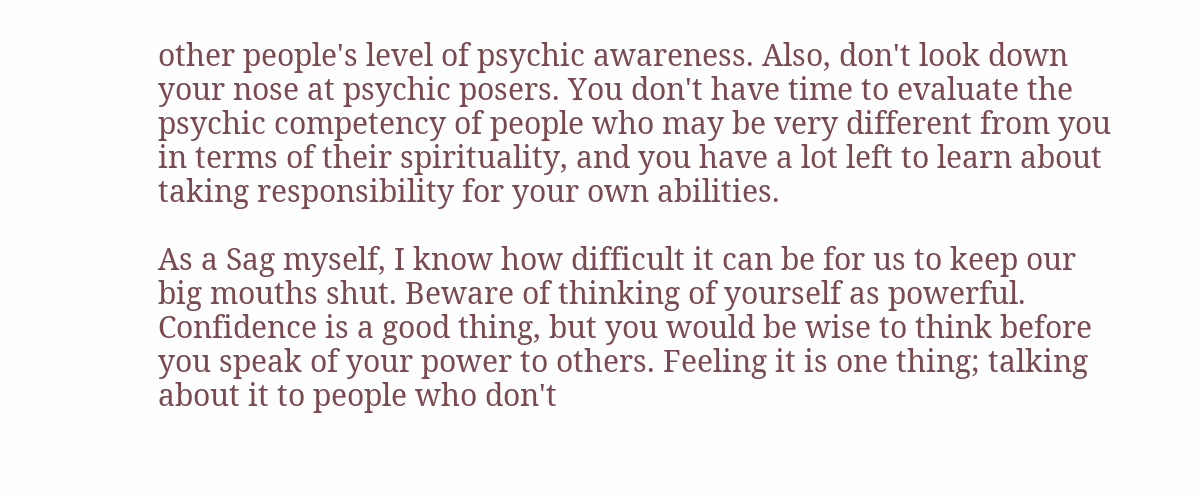other people's level of psychic awareness. Also, don't look down your nose at psychic posers. You don't have time to evaluate the psychic competency of people who may be very different from you in terms of their spirituality, and you have a lot left to learn about taking responsibility for your own abilities.

As a Sag myself, I know how difficult it can be for us to keep our big mouths shut. Beware of thinking of yourself as powerful. Confidence is a good thing, but you would be wise to think before you speak of your power to others. Feeling it is one thing; talking about it to people who don't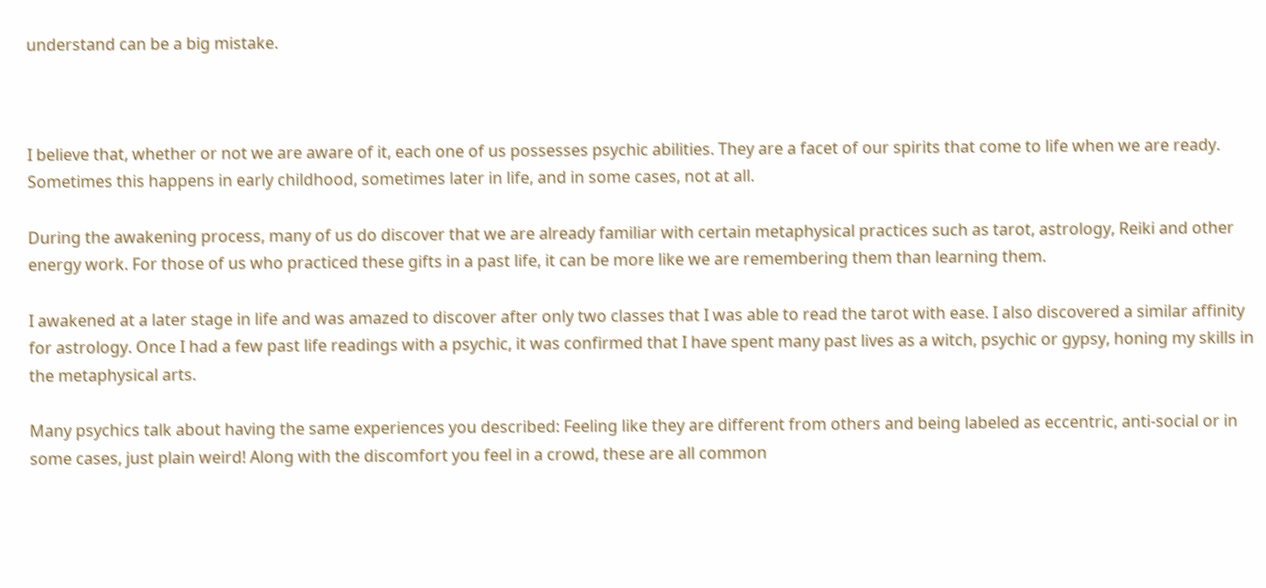understand can be a big mistake.



I believe that, whether or not we are aware of it, each one of us possesses psychic abilities. They are a facet of our spirits that come to life when we are ready. Sometimes this happens in early childhood, sometimes later in life, and in some cases, not at all.

During the awakening process, many of us do discover that we are already familiar with certain metaphysical practices such as tarot, astrology, Reiki and other energy work. For those of us who practiced these gifts in a past life, it can be more like we are remembering them than learning them.

I awakened at a later stage in life and was amazed to discover after only two classes that I was able to read the tarot with ease. I also discovered a similar affinity for astrology. Once I had a few past life readings with a psychic, it was confirmed that I have spent many past lives as a witch, psychic or gypsy, honing my skills in the metaphysical arts.

Many psychics talk about having the same experiences you described: Feeling like they are different from others and being labeled as eccentric, anti-social or in some cases, just plain weird! Along with the discomfort you feel in a crowd, these are all common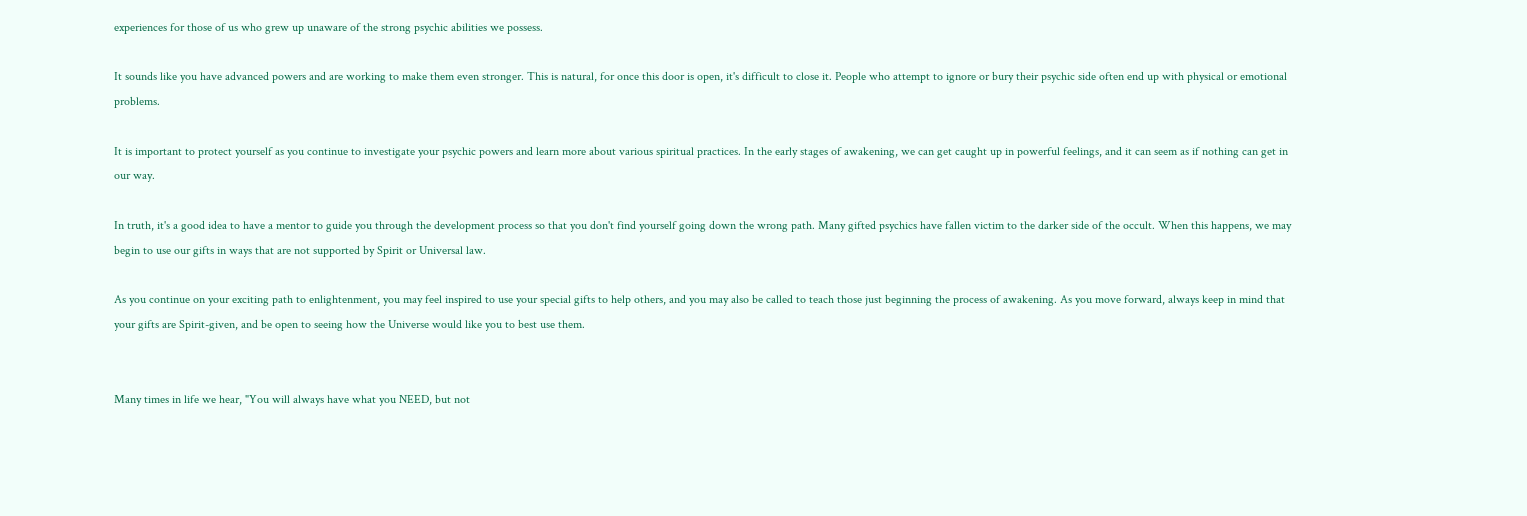experiences for those of us who grew up unaware of the strong psychic abilities we possess.

It sounds like you have advanced powers and are working to make them even stronger. This is natural, for once this door is open, it's difficult to close it. People who attempt to ignore or bury their psychic side often end up with physical or emotional problems.

It is important to protect yourself as you continue to investigate your psychic powers and learn more about various spiritual practices. In the early stages of awakening, we can get caught up in powerful feelings, and it can seem as if nothing can get in our way.

In truth, it's a good idea to have a mentor to guide you through the development process so that you don't find yourself going down the wrong path. Many gifted psychics have fallen victim to the darker side of the occult. When this happens, we may begin to use our gifts in ways that are not supported by Spirit or Universal law.

As you continue on your exciting path to enlightenment, you may feel inspired to use your special gifts to help others, and you may also be called to teach those just beginning the process of awakening. As you move forward, always keep in mind that your gifts are Spirit-given, and be open to seeing how the Universe would like you to best use them.


Many times in life we hear, "You will always have what you NEED, but not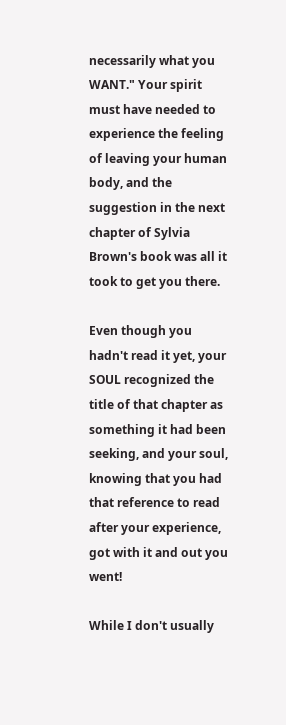necessarily what you WANT." Your spirit must have needed to experience the feeling of leaving your human body, and the suggestion in the next chapter of Sylvia Brown's book was all it took to get you there.

Even though you hadn't read it yet, your SOUL recognized the title of that chapter as something it had been seeking, and your soul, knowing that you had that reference to read after your experience, got with it and out you went!

While I don't usually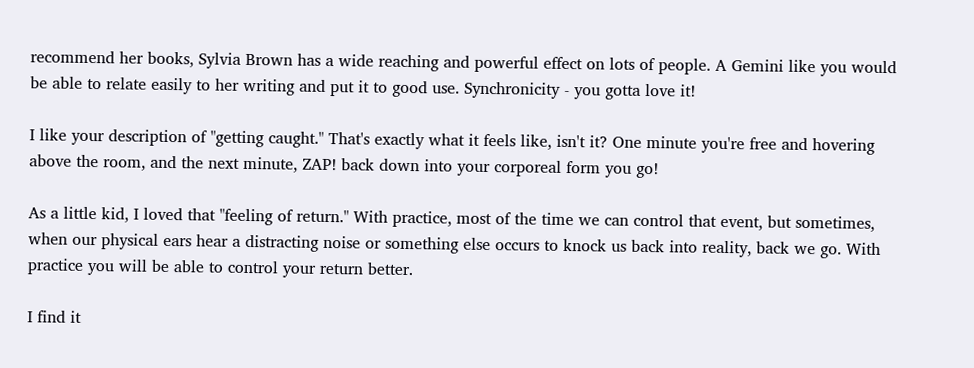recommend her books, Sylvia Brown has a wide reaching and powerful effect on lots of people. A Gemini like you would be able to relate easily to her writing and put it to good use. Synchronicity - you gotta love it!

I like your description of "getting caught." That's exactly what it feels like, isn't it? One minute you're free and hovering above the room, and the next minute, ZAP! back down into your corporeal form you go!

As a little kid, I loved that "feeling of return." With practice, most of the time we can control that event, but sometimes, when our physical ears hear a distracting noise or something else occurs to knock us back into reality, back we go. With practice you will be able to control your return better.

I find it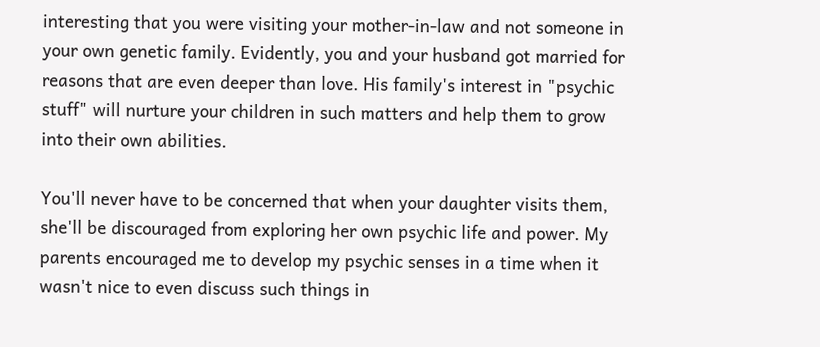interesting that you were visiting your mother-in-law and not someone in your own genetic family. Evidently, you and your husband got married for reasons that are even deeper than love. His family's interest in "psychic stuff" will nurture your children in such matters and help them to grow into their own abilities.

You'll never have to be concerned that when your daughter visits them, she'll be discouraged from exploring her own psychic life and power. My parents encouraged me to develop my psychic senses in a time when it wasn't nice to even discuss such things in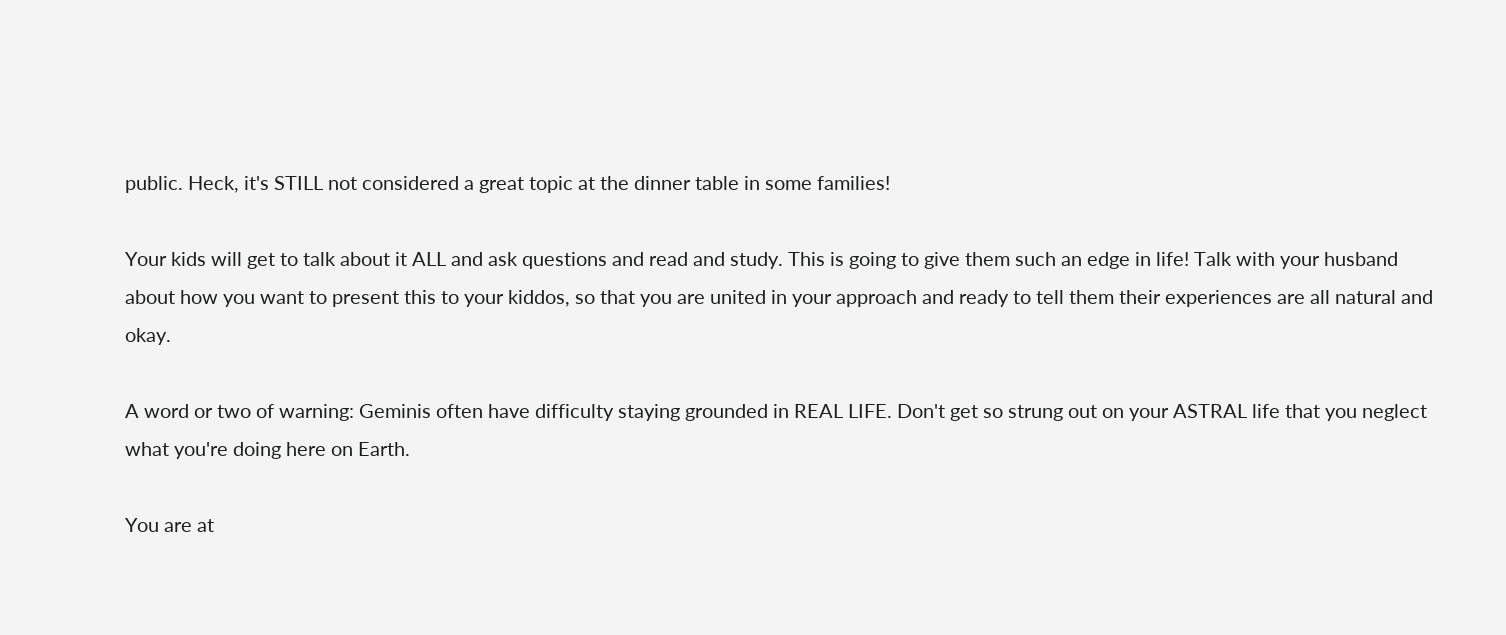public. Heck, it's STILL not considered a great topic at the dinner table in some families!

Your kids will get to talk about it ALL and ask questions and read and study. This is going to give them such an edge in life! Talk with your husband about how you want to present this to your kiddos, so that you are united in your approach and ready to tell them their experiences are all natural and okay.

A word or two of warning: Geminis often have difficulty staying grounded in REAL LIFE. Don't get so strung out on your ASTRAL life that you neglect what you're doing here on Earth.

You are at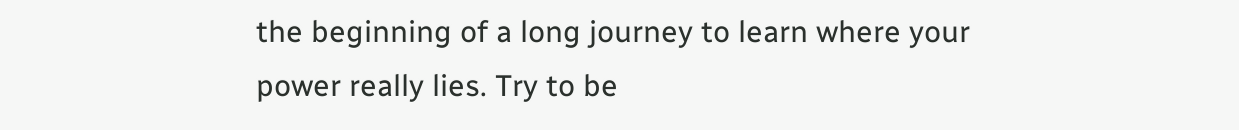the beginning of a long journey to learn where your power really lies. Try to be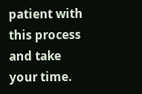patient with this process and take your time.